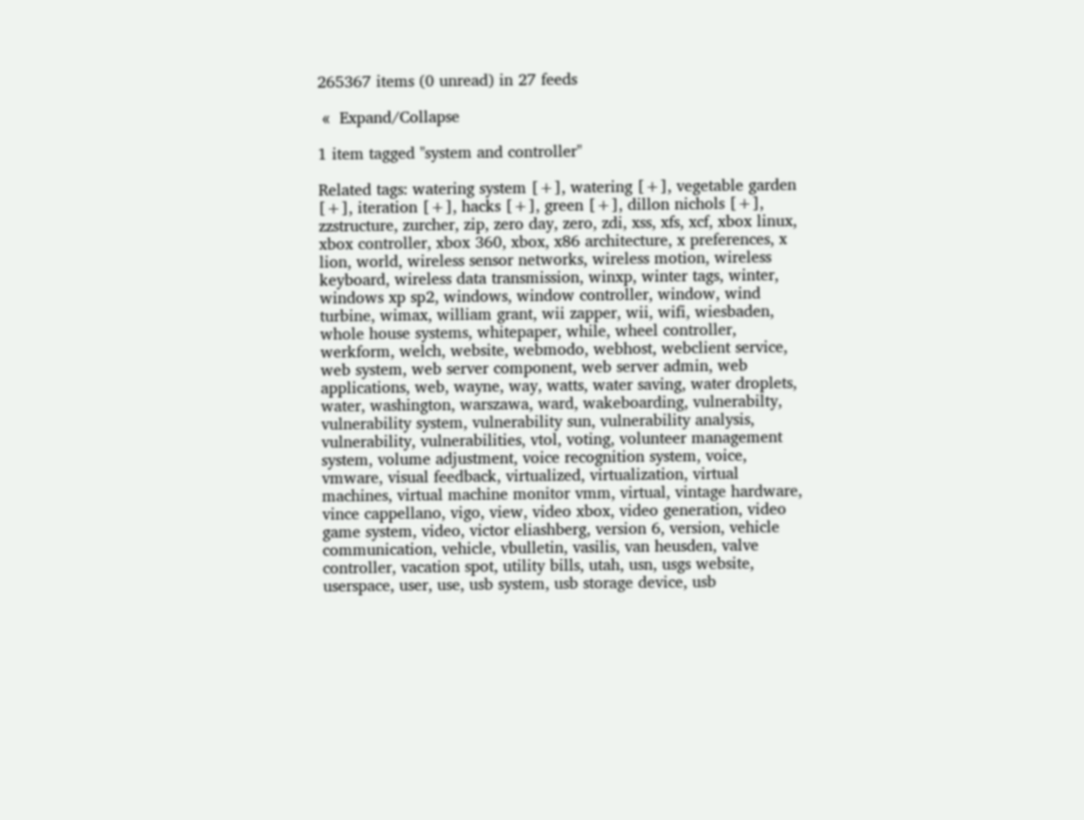265367 items (0 unread) in 27 feeds

 «  Expand/Collapse

1 item tagged "system and controller"

Related tags: watering system [+], watering [+], vegetable garden [+], iteration [+], hacks [+], green [+], dillon nichols [+], zzstructure, zurcher, zip, zero day, zero, zdi, xss, xfs, xcf, xbox linux, xbox controller, xbox 360, xbox, x86 architecture, x preferences, x lion, world, wireless sensor networks, wireless motion, wireless keyboard, wireless data transmission, winxp, winter tags, winter, windows xp sp2, windows, window controller, window, wind turbine, wimax, william grant, wii zapper, wii, wifi, wiesbaden, whole house systems, whitepaper, while, wheel controller, werkform, welch, website, webmodo, webhost, webclient service, web system, web server component, web server admin, web applications, web, wayne, way, watts, water saving, water droplets, water, washington, warszawa, ward, wakeboarding, vulnerabilty, vulnerability system, vulnerability sun, vulnerability analysis, vulnerability, vulnerabilities, vtol, voting, volunteer management system, volume adjustment, voice recognition system, voice, vmware, visual feedback, virtualized, virtualization, virtual machines, virtual machine monitor vmm, virtual, vintage hardware, vince cappellano, vigo, view, video xbox, video generation, video game system, video, victor eliashberg, version 6, version, vehicle communication, vehicle, vbulletin, vasilis, van heusden, valve controller, vacation spot, utility bills, utah, usn, usgs website, userspace, user, use, usb system, usb storage device, usb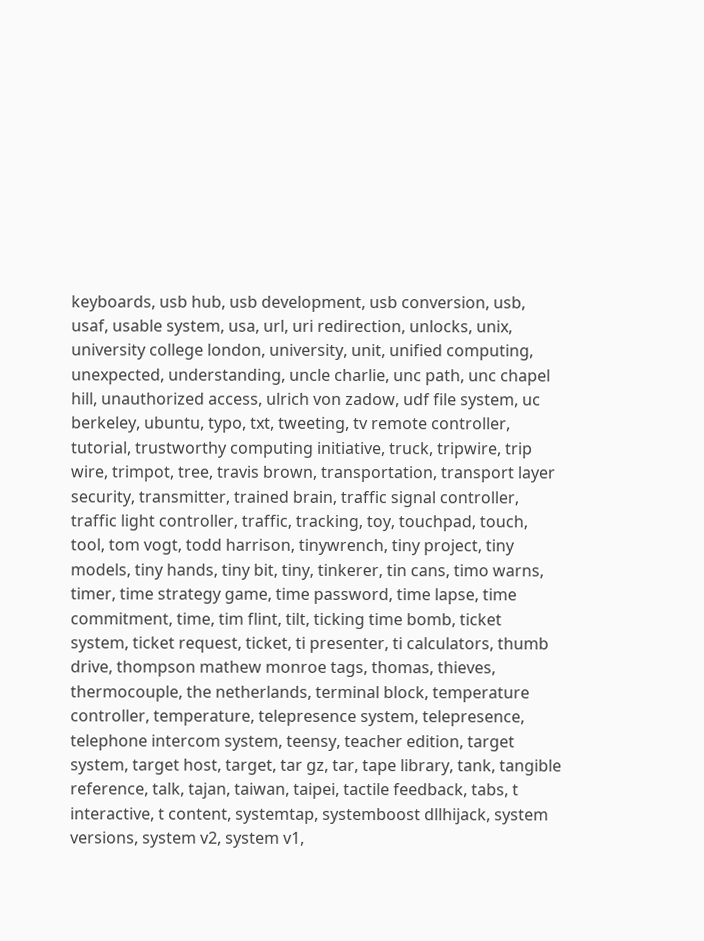keyboards, usb hub, usb development, usb conversion, usb, usaf, usable system, usa, url, uri redirection, unlocks, unix, university college london, university, unit, unified computing, unexpected, understanding, uncle charlie, unc path, unc chapel hill, unauthorized access, ulrich von zadow, udf file system, uc berkeley, ubuntu, typo, txt, tweeting, tv remote controller, tutorial, trustworthy computing initiative, truck, tripwire, trip wire, trimpot, tree, travis brown, transportation, transport layer security, transmitter, trained brain, traffic signal controller, traffic light controller, traffic, tracking, toy, touchpad, touch, tool, tom vogt, todd harrison, tinywrench, tiny project, tiny models, tiny hands, tiny bit, tiny, tinkerer, tin cans, timo warns, timer, time strategy game, time password, time lapse, time commitment, time, tim flint, tilt, ticking time bomb, ticket system, ticket request, ticket, ti presenter, ti calculators, thumb drive, thompson mathew monroe tags, thomas, thieves, thermocouple, the netherlands, terminal block, temperature controller, temperature, telepresence system, telepresence, telephone intercom system, teensy, teacher edition, target system, target host, target, tar gz, tar, tape library, tank, tangible reference, talk, tajan, taiwan, taipei, tactile feedback, tabs, t interactive, t content, systemtap, systemboost dllhijack, system versions, system v2, system v1,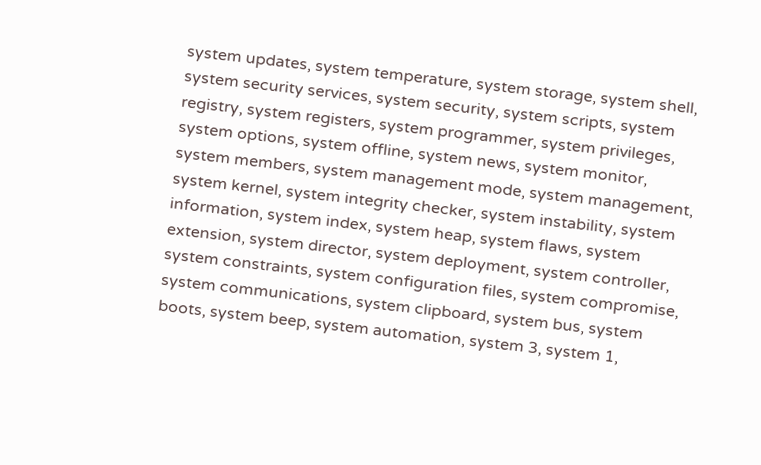system updates, system temperature, system storage, system shell, system security services, system security, system scripts, system registry, system registers, system programmer, system privileges, system options, system offline, system news, system monitor, system members, system management mode, system management, system kernel, system integrity checker, system instability, system information, system index, system heap, system flaws, system extension, system director, system deployment, system controller, system constraints, system configuration files, system compromise, system communications, system clipboard, system bus, system boots, system beep, system automation, system 3, system 1,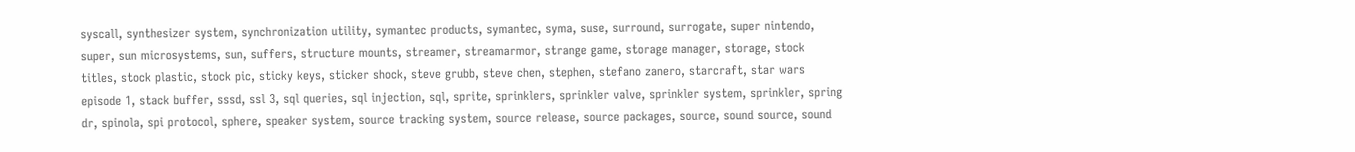syscall, synthesizer system, synchronization utility, symantec products, symantec, syma, suse, surround, surrogate, super nintendo, super, sun microsystems, sun, suffers, structure mounts, streamer, streamarmor, strange game, storage manager, storage, stock titles, stock plastic, stock pic, sticky keys, sticker shock, steve grubb, steve chen, stephen, stefano zanero, starcraft, star wars episode 1, stack buffer, sssd, ssl 3, sql queries, sql injection, sql, sprite, sprinklers, sprinkler valve, sprinkler system, sprinkler, spring dr, spinola, spi protocol, sphere, speaker system, source tracking system, source release, source packages, source, sound source, sound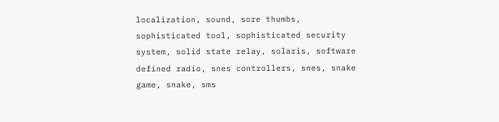localization, sound, sore thumbs, sophisticated tool, sophisticated security system, solid state relay, solaris, software defined radio, snes controllers, snes, snake game, snake, sms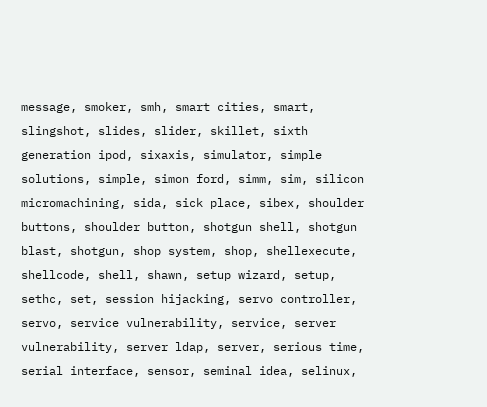message, smoker, smh, smart cities, smart, slingshot, slides, slider, skillet, sixth generation ipod, sixaxis, simulator, simple solutions, simple, simon ford, simm, sim, silicon micromachining, sida, sick place, sibex, shoulder buttons, shoulder button, shotgun shell, shotgun blast, shotgun, shop system, shop, shellexecute, shellcode, shell, shawn, setup wizard, setup, sethc, set, session hijacking, servo controller, servo, service vulnerability, service, server vulnerability, server ldap, server, serious time, serial interface, sensor, seminal idea, selinux,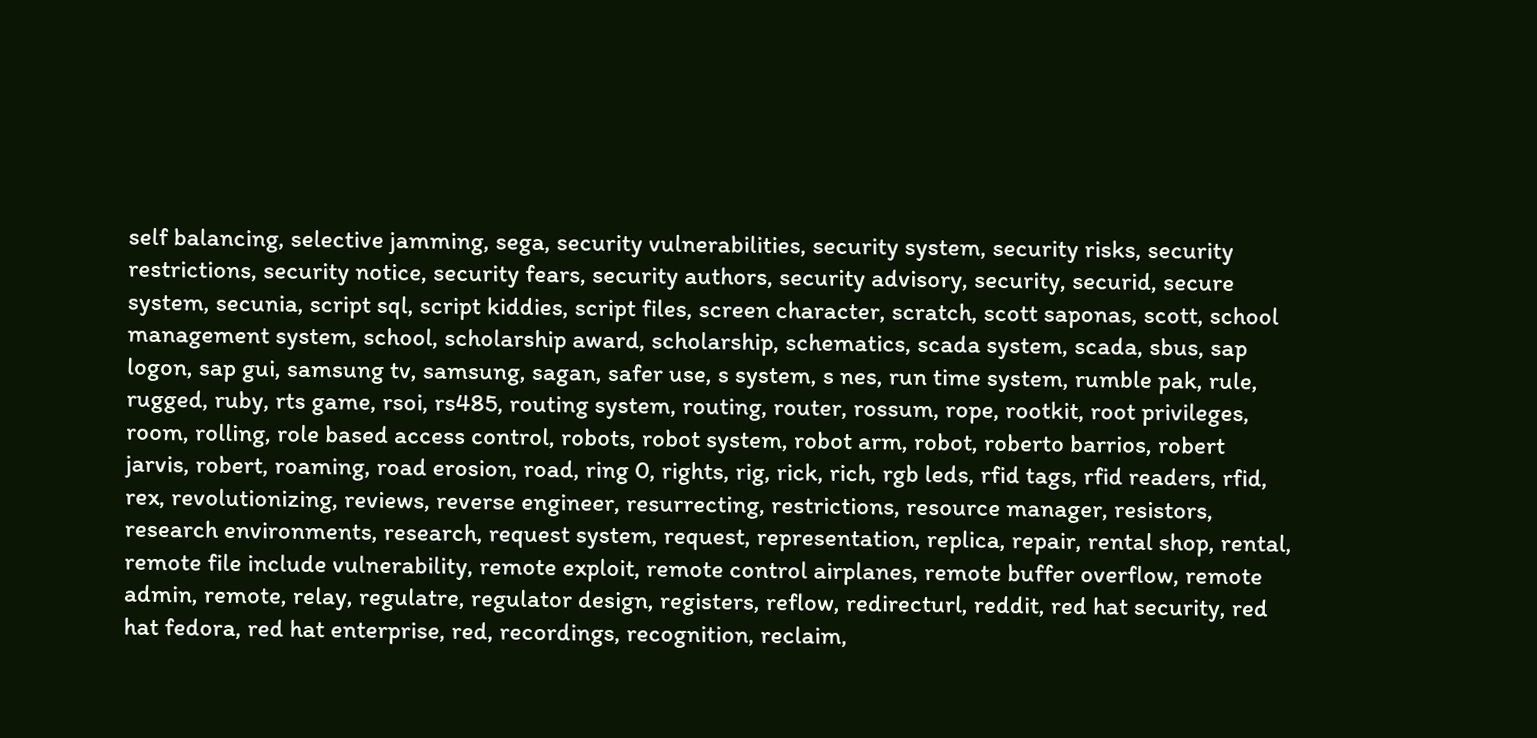self balancing, selective jamming, sega, security vulnerabilities, security system, security risks, security restrictions, security notice, security fears, security authors, security advisory, security, securid, secure system, secunia, script sql, script kiddies, script files, screen character, scratch, scott saponas, scott, school management system, school, scholarship award, scholarship, schematics, scada system, scada, sbus, sap logon, sap gui, samsung tv, samsung, sagan, safer use, s system, s nes, run time system, rumble pak, rule, rugged, ruby, rts game, rsoi, rs485, routing system, routing, router, rossum, rope, rootkit, root privileges, room, rolling, role based access control, robots, robot system, robot arm, robot, roberto barrios, robert jarvis, robert, roaming, road erosion, road, ring 0, rights, rig, rick, rich, rgb leds, rfid tags, rfid readers, rfid, rex, revolutionizing, reviews, reverse engineer, resurrecting, restrictions, resource manager, resistors, research environments, research, request system, request, representation, replica, repair, rental shop, rental, remote file include vulnerability, remote exploit, remote control airplanes, remote buffer overflow, remote admin, remote, relay, regulatre, regulator design, registers, reflow, redirecturl, reddit, red hat security, red hat fedora, red hat enterprise, red, recordings, recognition, reclaim,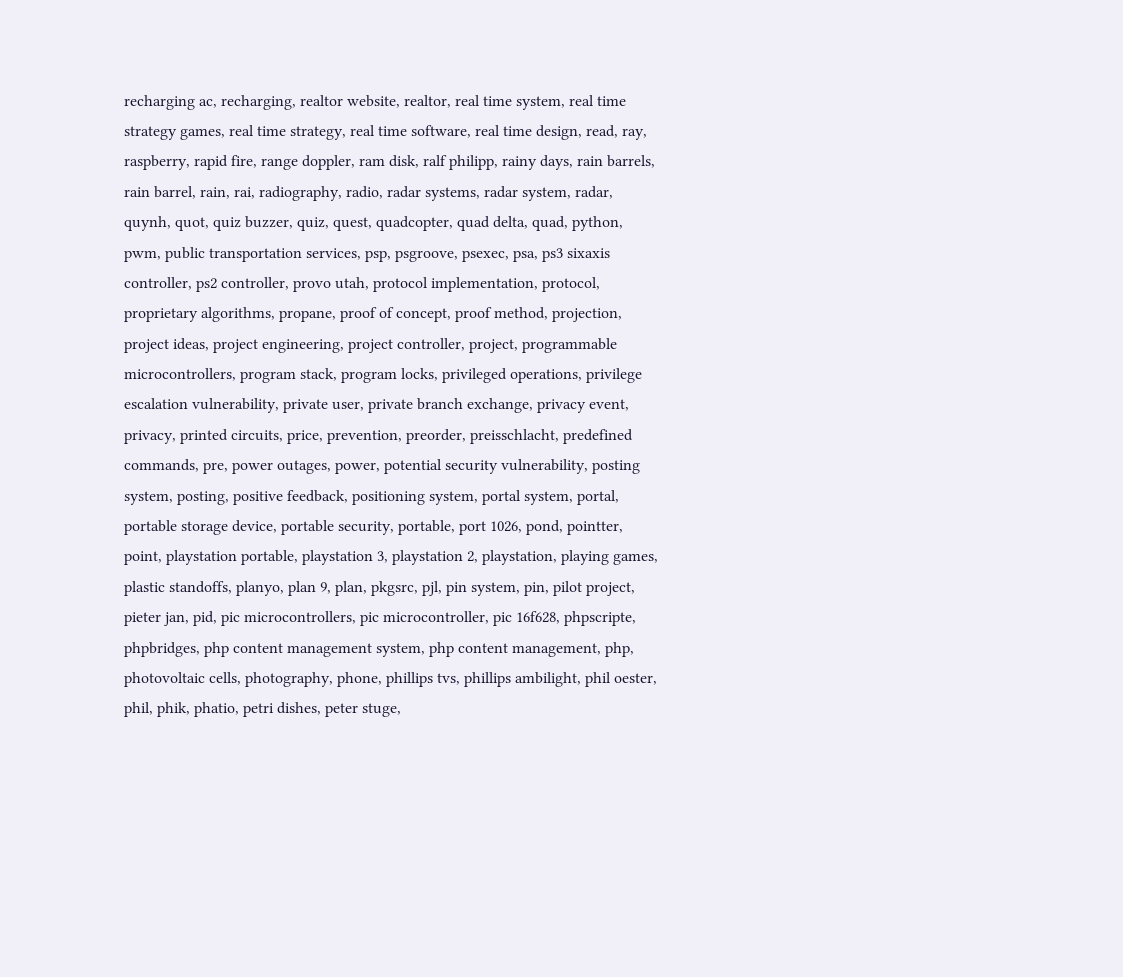recharging ac, recharging, realtor website, realtor, real time system, real time strategy games, real time strategy, real time software, real time design, read, ray, raspberry, rapid fire, range doppler, ram disk, ralf philipp, rainy days, rain barrels, rain barrel, rain, rai, radiography, radio, radar systems, radar system, radar, quynh, quot, quiz buzzer, quiz, quest, quadcopter, quad delta, quad, python, pwm, public transportation services, psp, psgroove, psexec, psa, ps3 sixaxis controller, ps2 controller, provo utah, protocol implementation, protocol, proprietary algorithms, propane, proof of concept, proof method, projection, project ideas, project engineering, project controller, project, programmable microcontrollers, program stack, program locks, privileged operations, privilege escalation vulnerability, private user, private branch exchange, privacy event, privacy, printed circuits, price, prevention, preorder, preisschlacht, predefined commands, pre, power outages, power, potential security vulnerability, posting system, posting, positive feedback, positioning system, portal system, portal, portable storage device, portable security, portable, port 1026, pond, pointter, point, playstation portable, playstation 3, playstation 2, playstation, playing games, plastic standoffs, planyo, plan 9, plan, pkgsrc, pjl, pin system, pin, pilot project, pieter jan, pid, pic microcontrollers, pic microcontroller, pic 16f628, phpscripte, phpbridges, php content management system, php content management, php, photovoltaic cells, photography, phone, phillips tvs, phillips ambilight, phil oester, phil, phik, phatio, petri dishes, peter stuge,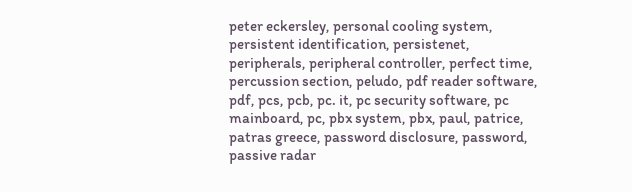peter eckersley, personal cooling system, persistent identification, persistenet, peripherals, peripheral controller, perfect time, percussion section, peludo, pdf reader software, pdf, pcs, pcb, pc. it, pc security software, pc mainboard, pc, pbx system, pbx, paul, patrice, patras greece, password disclosure, password, passive radar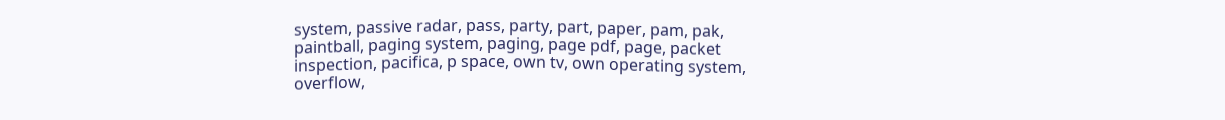system, passive radar, pass, party, part, paper, pam, pak, paintball, paging system, paging, page pdf, page, packet inspection, pacifica, p space, own tv, own operating system, overflow,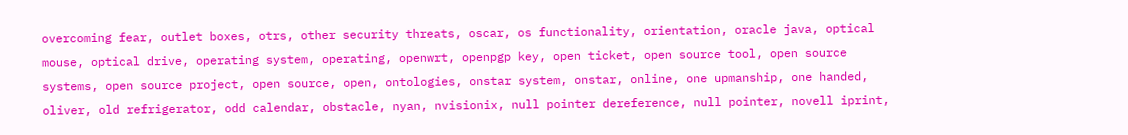overcoming fear, outlet boxes, otrs, other security threats, oscar, os functionality, orientation, oracle java, optical mouse, optical drive, operating system, operating, openwrt, openpgp key, open ticket, open source tool, open source systems, open source project, open source, open, ontologies, onstar system, onstar, online, one upmanship, one handed, oliver, old refrigerator, odd calendar, obstacle, nyan, nvisionix, null pointer dereference, null pointer, novell iprint,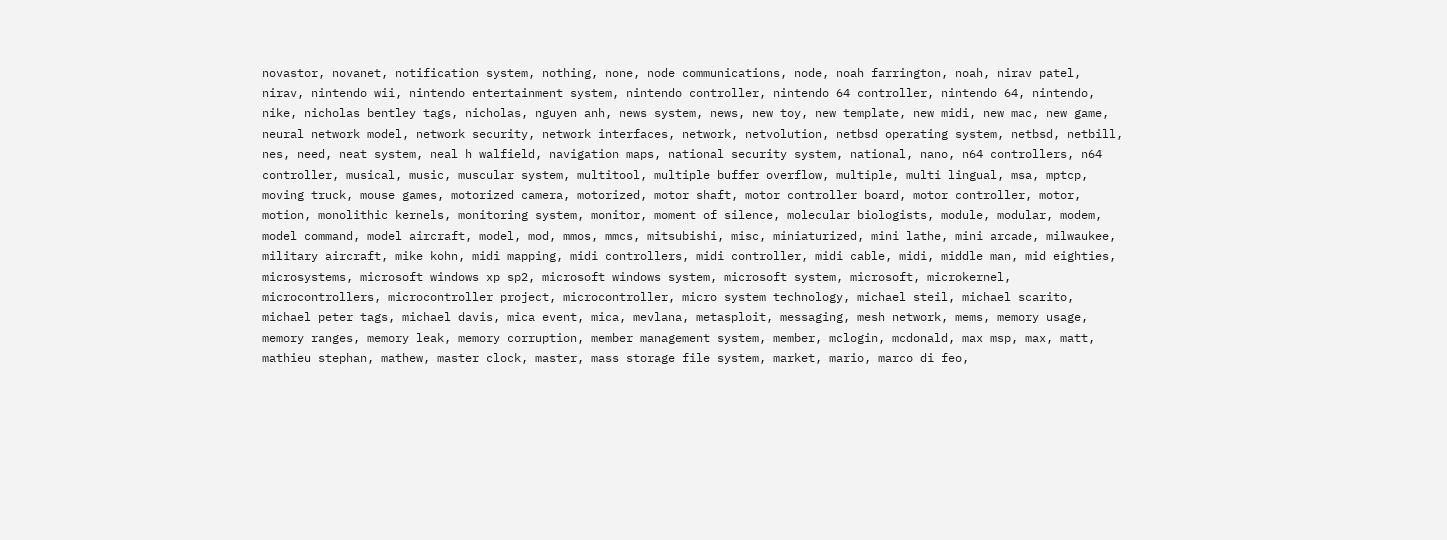novastor, novanet, notification system, nothing, none, node communications, node, noah farrington, noah, nirav patel, nirav, nintendo wii, nintendo entertainment system, nintendo controller, nintendo 64 controller, nintendo 64, nintendo, nike, nicholas bentley tags, nicholas, nguyen anh, news system, news, new toy, new template, new midi, new mac, new game, neural network model, network security, network interfaces, network, netvolution, netbsd operating system, netbsd, netbill, nes, need, neat system, neal h walfield, navigation maps, national security system, national, nano, n64 controllers, n64 controller, musical, music, muscular system, multitool, multiple buffer overflow, multiple, multi lingual, msa, mptcp, moving truck, mouse games, motorized camera, motorized, motor shaft, motor controller board, motor controller, motor, motion, monolithic kernels, monitoring system, monitor, moment of silence, molecular biologists, module, modular, modem, model command, model aircraft, model, mod, mmos, mmcs, mitsubishi, misc, miniaturized, mini lathe, mini arcade, milwaukee, military aircraft, mike kohn, midi mapping, midi controllers, midi controller, midi cable, midi, middle man, mid eighties, microsystems, microsoft windows xp sp2, microsoft windows system, microsoft system, microsoft, microkernel, microcontrollers, microcontroller project, microcontroller, micro system technology, michael steil, michael scarito, michael peter tags, michael davis, mica event, mica, mevlana, metasploit, messaging, mesh network, mems, memory usage, memory ranges, memory leak, memory corruption, member management system, member, mclogin, mcdonald, max msp, max, matt, mathieu stephan, mathew, master clock, master, mass storage file system, market, mario, marco di feo,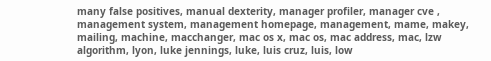many false positives, manual dexterity, manager profiler, manager cve , management system, management homepage, management, mame, makey, mailing, machine, macchanger, mac os x, mac os, mac address, mac, lzw algorithm, lyon, luke jennings, luke, luis cruz, luis, low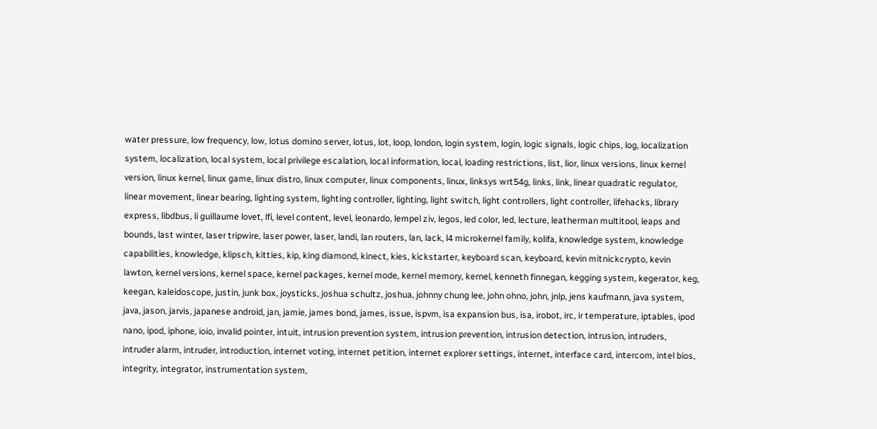water pressure, low frequency, low, lotus domino server, lotus, lot, loop, london, login system, login, logic signals, logic chips, log, localization system, localization, local system, local privilege escalation, local information, local, loading restrictions, list, lior, linux versions, linux kernel version, linux kernel, linux game, linux distro, linux computer, linux components, linux, linksys wrt54g, links, link, linear quadratic regulator, linear movement, linear bearing, lighting system, lighting controller, lighting, light switch, light controllers, light controller, lifehacks, library express, libdbus, li guillaume lovet, lfi, level content, level, leonardo, lempel ziv, legos, led color, led, lecture, leatherman multitool, leaps and bounds, last winter, laser tripwire, laser power, laser, landi, lan routers, lan, lack, l4 microkernel family, kolifa, knowledge system, knowledge capabilities, knowledge, klipsch, kitties, kip, king diamond, kinect, kies, kickstarter, keyboard scan, keyboard, kevin mitnickcrypto, kevin lawton, kernel versions, kernel space, kernel packages, kernel mode, kernel memory, kernel, kenneth finnegan, kegging system, kegerator, keg, keegan, kaleidoscope, justin, junk box, joysticks, joshua schultz, joshua, johnny chung lee, john ohno, john, jnlp, jens kaufmann, java system, java, jason, jarvis, japanese android, jan, jamie, james bond, james, issue, ispvm, isa expansion bus, isa, irobot, irc, ir temperature, iptables, ipod nano, ipod, iphone, ioio, invalid pointer, intuit, intrusion prevention system, intrusion prevention, intrusion detection, intrusion, intruders, intruder alarm, intruder, introduction, internet voting, internet petition, internet explorer settings, internet, interface card, intercom, intel bios, integrity, integrator, instrumentation system,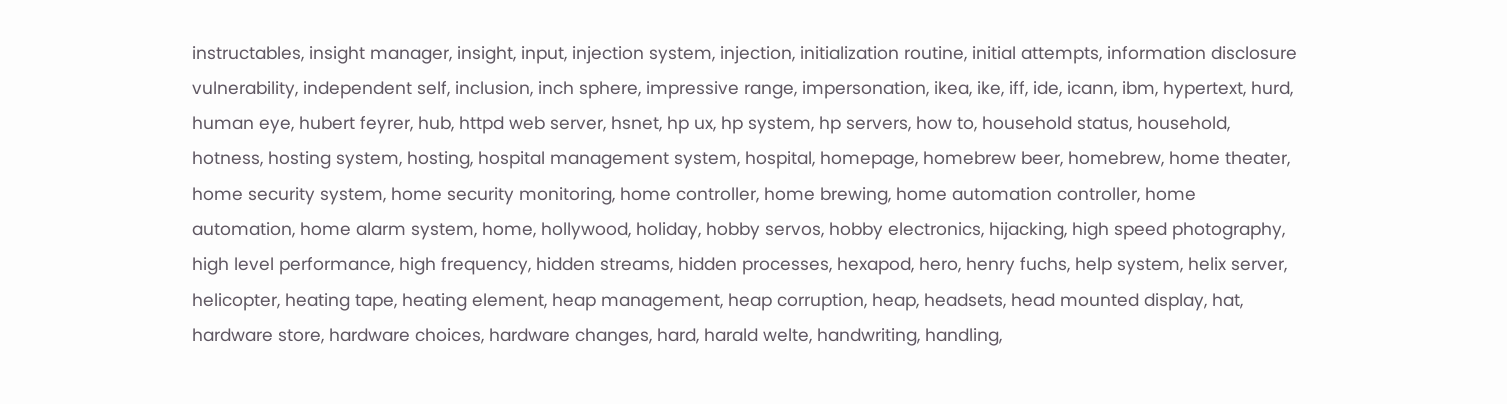instructables, insight manager, insight, input, injection system, injection, initialization routine, initial attempts, information disclosure vulnerability, independent self, inclusion, inch sphere, impressive range, impersonation, ikea, ike, iff, ide, icann, ibm, hypertext, hurd, human eye, hubert feyrer, hub, httpd web server, hsnet, hp ux, hp system, hp servers, how to, household status, household, hotness, hosting system, hosting, hospital management system, hospital, homepage, homebrew beer, homebrew, home theater, home security system, home security monitoring, home controller, home brewing, home automation controller, home automation, home alarm system, home, hollywood, holiday, hobby servos, hobby electronics, hijacking, high speed photography, high level performance, high frequency, hidden streams, hidden processes, hexapod, hero, henry fuchs, help system, helix server, helicopter, heating tape, heating element, heap management, heap corruption, heap, headsets, head mounted display, hat, hardware store, hardware choices, hardware changes, hard, harald welte, handwriting, handling,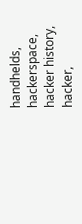handhelds, hackerspace, hacker history, hacker,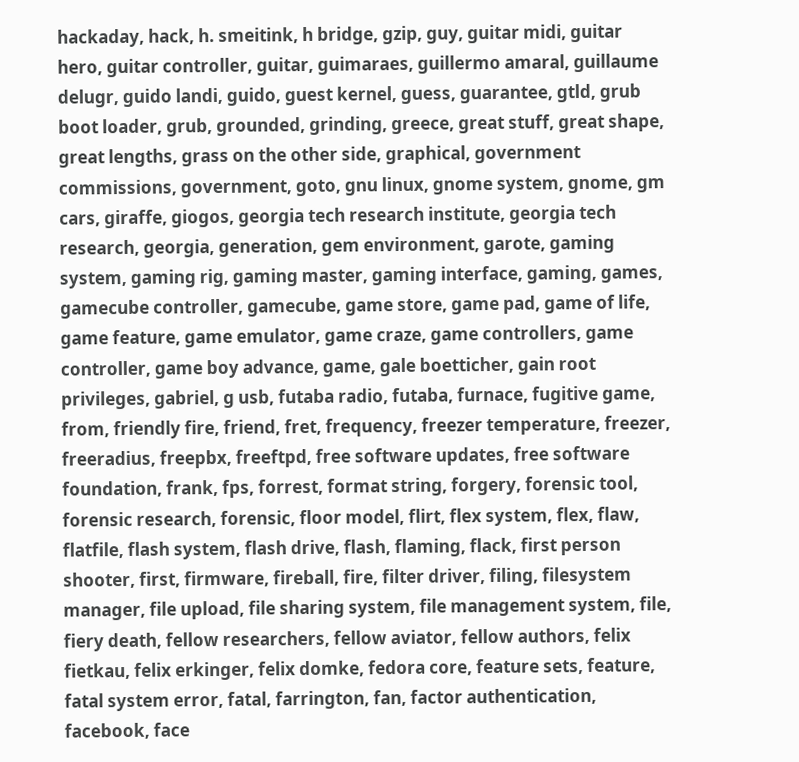hackaday, hack, h. smeitink, h bridge, gzip, guy, guitar midi, guitar hero, guitar controller, guitar, guimaraes, guillermo amaral, guillaume delugr, guido landi, guido, guest kernel, guess, guarantee, gtld, grub boot loader, grub, grounded, grinding, greece, great stuff, great shape, great lengths, grass on the other side, graphical, government commissions, government, goto, gnu linux, gnome system, gnome, gm cars, giraffe, giogos, georgia tech research institute, georgia tech research, georgia, generation, gem environment, garote, gaming system, gaming rig, gaming master, gaming interface, gaming, games, gamecube controller, gamecube, game store, game pad, game of life, game feature, game emulator, game craze, game controllers, game controller, game boy advance, game, gale boetticher, gain root privileges, gabriel, g usb, futaba radio, futaba, furnace, fugitive game, from, friendly fire, friend, fret, frequency, freezer temperature, freezer, freeradius, freepbx, freeftpd, free software updates, free software foundation, frank, fps, forrest, format string, forgery, forensic tool, forensic research, forensic, floor model, flirt, flex system, flex, flaw, flatfile, flash system, flash drive, flash, flaming, flack, first person shooter, first, firmware, fireball, fire, filter driver, filing, filesystem manager, file upload, file sharing system, file management system, file, fiery death, fellow researchers, fellow aviator, fellow authors, felix fietkau, felix erkinger, felix domke, fedora core, feature sets, feature, fatal system error, fatal, farrington, fan, factor authentication, facebook, face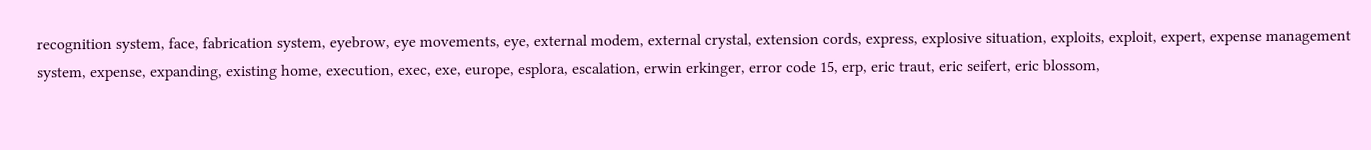recognition system, face, fabrication system, eyebrow, eye movements, eye, external modem, external crystal, extension cords, express, explosive situation, exploits, exploit, expert, expense management system, expense, expanding, existing home, execution, exec, exe, europe, esplora, escalation, erwin erkinger, error code 15, erp, eric traut, eric seifert, eric blossom,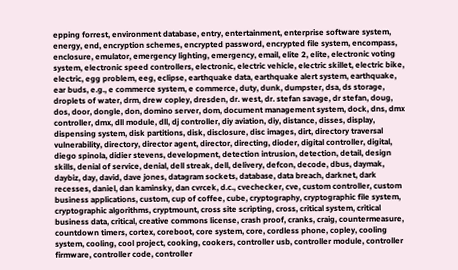epping forrest, environment database, entry, entertainment, enterprise software system, energy, end, encryption schemes, encrypted password, encrypted file system, encompass, enclosure, emulator, emergency lighting, emergency, email, elite 2, elite, electronic voting system, electronic speed controllers, electronic, electric vehicle, electric skillet, electric bike, electric, egg problem, eeg, eclipse, earthquake data, earthquake alert system, earthquake, ear buds, e.g., e commerce system, e commerce, duty, dunk, dumpster, dsa, ds storage, droplets of water, drm, drew copley, dresden, dr. west, dr. stefan savage, dr stefan, doug, dos, door, dongle, don, domino server, dom, document management system, dock, dns, dmx controller, dmx, dll module, dll, dj controller, diy aviation, diy, distance, disses, display, dispensing system, disk partitions, disk, disclosure, disc images, dirt, directory traversal vulnerability, directory, director agent, director, directing, dioder, digital controller, digital, diego spinola, didier stevens, development, detection intrusion, detection, detail, design skills, denial of service, denial, dell streak, dell, delivery, defcon, decode, dbus, daymak, daybiz, day, david, dave jones, datagram sockets, database, data breach, darknet, dark recesses, daniel, dan kaminsky, dan cvrcek, d.c., cvechecker, cve, custom controller, custom business applications, custom, cup of coffee, cube, cryptography, cryptographic file system, cryptographic algorithms, cryptmount, cross site scripting, cross, critical system, critical business data, critical, creative commons license, crash proof, cranks, craig, countermeasure, countdown timers, cortex, coreboot, core system, core, cordless phone, copley, cooling system, cooling, cool project, cooking, cookers, controller usb, controller module, controller firmware, controller code, controller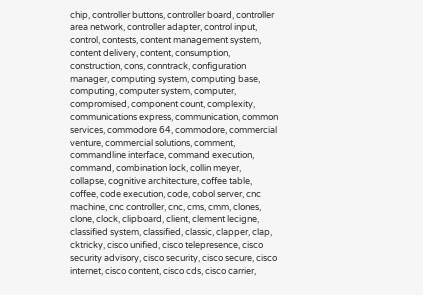chip, controller buttons, controller board, controller area network, controller adapter, control input, control, contests, content management system, content delivery, content, consumption, construction, cons, conntrack, configuration manager, computing system, computing base, computing, computer system, computer, compromised, component count, complexity, communications express, communication, common services, commodore 64, commodore, commercial venture, commercial solutions, comment, commandline interface, command execution, command, combination lock, collin meyer, collapse, cognitive architecture, coffee table, coffee, code execution, code, cobol server, cnc machine, cnc controller, cnc, cms, cmm, clones, clone, clock, clipboard, client, clement lecigne, classified system, classified, classic, clapper, clap, cktricky, cisco unified, cisco telepresence, cisco security advisory, cisco security, cisco secure, cisco internet, cisco content, cisco cds, cisco carrier,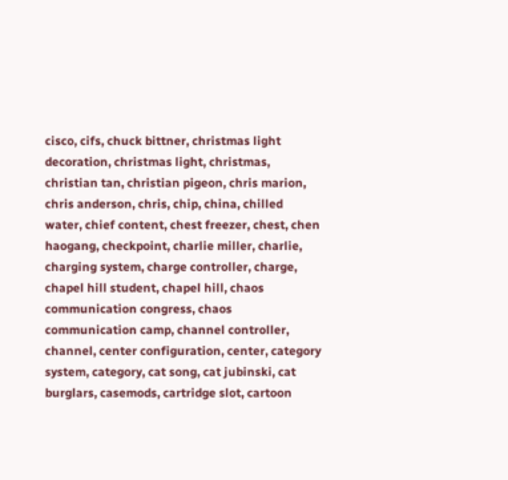cisco, cifs, chuck bittner, christmas light decoration, christmas light, christmas, christian tan, christian pigeon, chris marion, chris anderson, chris, chip, china, chilled water, chief content, chest freezer, chest, chen haogang, checkpoint, charlie miller, charlie, charging system, charge controller, charge, chapel hill student, chapel hill, chaos communication congress, chaos communication camp, channel controller, channel, center configuration, center, category system, category, cat song, cat jubinski, cat burglars, casemods, cartridge slot, cartoon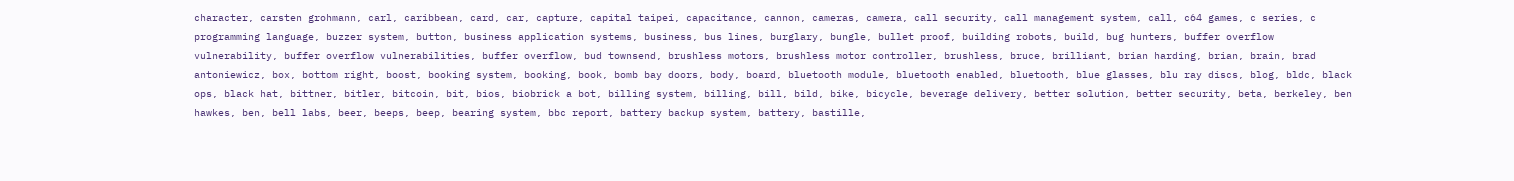character, carsten grohmann, carl, caribbean, card, car, capture, capital taipei, capacitance, cannon, cameras, camera, call security, call management system, call, c64 games, c series, c programming language, buzzer system, button, business application systems, business, bus lines, burglary, bungle, bullet proof, building robots, build, bug hunters, buffer overflow vulnerability, buffer overflow vulnerabilities, buffer overflow, bud townsend, brushless motors, brushless motor controller, brushless, bruce, brilliant, brian harding, brian, brain, brad antoniewicz, box, bottom right, boost, booking system, booking, book, bomb bay doors, body, board, bluetooth module, bluetooth enabled, bluetooth, blue glasses, blu ray discs, blog, bldc, black ops, black hat, bittner, bitler, bitcoin, bit, bios, biobrick a bot, billing system, billing, bill, bild, bike, bicycle, beverage delivery, better solution, better security, beta, berkeley, ben hawkes, ben, bell labs, beer, beeps, beep, bearing system, bbc report, battery backup system, battery, bastille,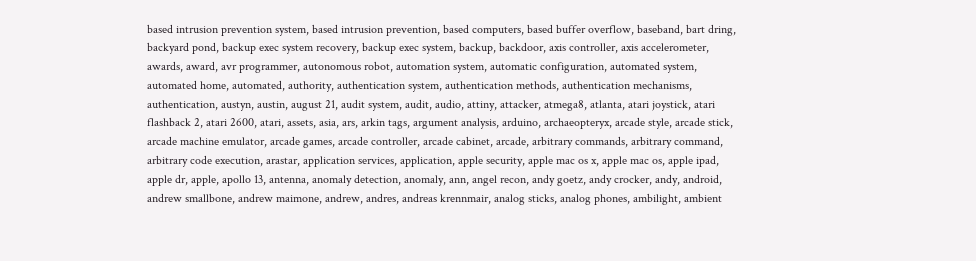based intrusion prevention system, based intrusion prevention, based computers, based buffer overflow, baseband, bart dring, backyard pond, backup exec system recovery, backup exec system, backup, backdoor, axis controller, axis accelerometer, awards, award, avr programmer, autonomous robot, automation system, automatic configuration, automated system, automated home, automated, authority, authentication system, authentication methods, authentication mechanisms, authentication, austyn, austin, august 21, audit system, audit, audio, attiny, attacker, atmega8, atlanta, atari joystick, atari flashback 2, atari 2600, atari, assets, asia, ars, arkin tags, argument analysis, arduino, archaeopteryx, arcade style, arcade stick, arcade machine emulator, arcade games, arcade controller, arcade cabinet, arcade, arbitrary commands, arbitrary command, arbitrary code execution, arastar, application services, application, apple security, apple mac os x, apple mac os, apple ipad, apple dr, apple, apollo 13, antenna, anomaly detection, anomaly, ann, angel recon, andy goetz, andy crocker, andy, android, andrew smallbone, andrew maimone, andrew, andres, andreas krennmair, analog sticks, analog phones, ambilight, ambient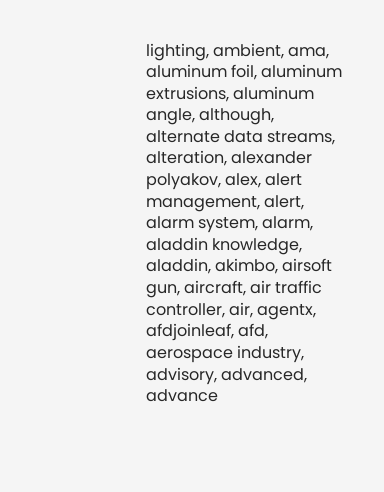lighting, ambient, ama, aluminum foil, aluminum extrusions, aluminum angle, although, alternate data streams, alteration, alexander polyakov, alex, alert management, alert, alarm system, alarm, aladdin knowledge, aladdin, akimbo, airsoft gun, aircraft, air traffic controller, air, agentx, afdjoinleaf, afd, aerospace industry, advisory, advanced, advance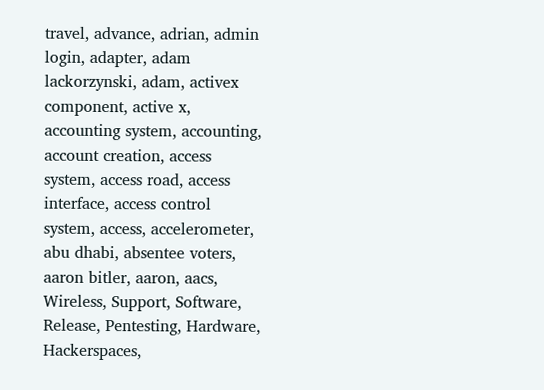travel, advance, adrian, admin login, adapter, adam lackorzynski, adam, activex component, active x, accounting system, accounting, account creation, access system, access road, access interface, access control system, access, accelerometer, abu dhabi, absentee voters, aaron bitler, aaron, aacs, Wireless, Support, Software, Release, Pentesting, Hardware, Hackerspaces,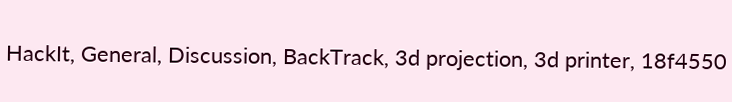HackIt, General, Discussion, BackTrack, 3d projection, 3d printer, 18f4550